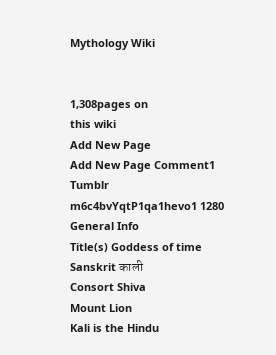Mythology Wiki


1,308pages on
this wiki
Add New Page
Add New Page Comment1
Tumblr m6c4bvYqtP1qa1hevo1 1280
General Info
Title(s) Goddess of time
Sanskrit काली
Consort Shiva
Mount Lion
Kali is the Hindu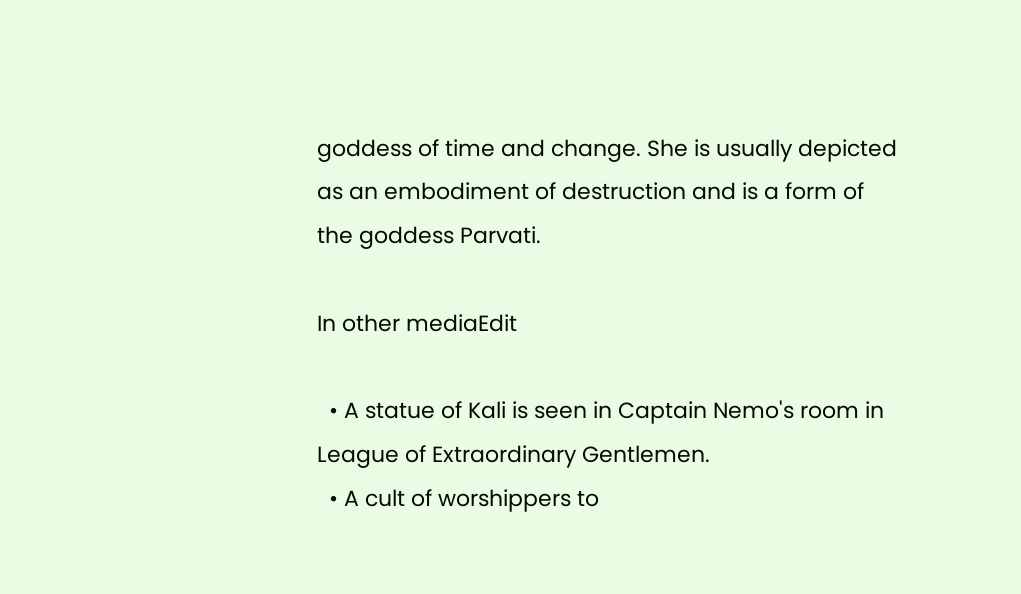goddess of time and change. She is usually depicted as an embodiment of destruction and is a form of the goddess Parvati.

In other mediaEdit

  • A statue of Kali is seen in Captain Nemo's room in League of Extraordinary Gentlemen.
  • A cult of worshippers to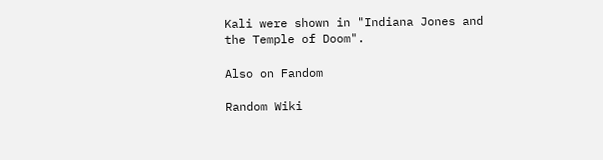Kali were shown in "Indiana Jones and the Temple of Doom".

Also on Fandom

Random Wiki